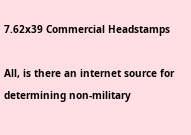7.62x39 Commercial Headstamps

All, is there an internet source for determining non-military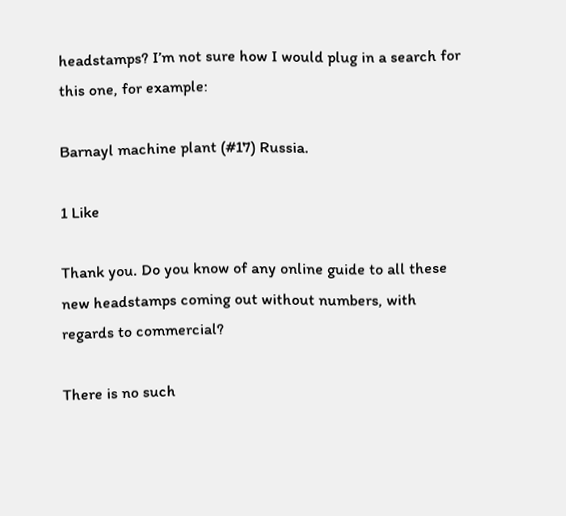headstamps? I’m not sure how I would plug in a search for this one, for example:

Barnayl machine plant (#17) Russia.

1 Like

Thank you. Do you know of any online guide to all these new headstamps coming out without numbers, with regards to commercial?

There is no such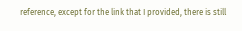reference, except for the link that I provided, there is still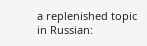a replenished topic in Russian: